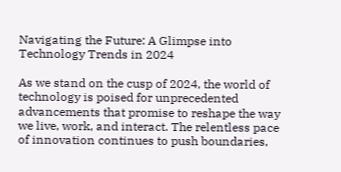Navigating the Future: A Glimpse into Technology Trends in 2024

As we stand on the cusp of 2024, the world of technology is poised for unprecedented advancements that promise to reshape the way we live, work, and interact. The relentless pace of innovation continues to push boundaries,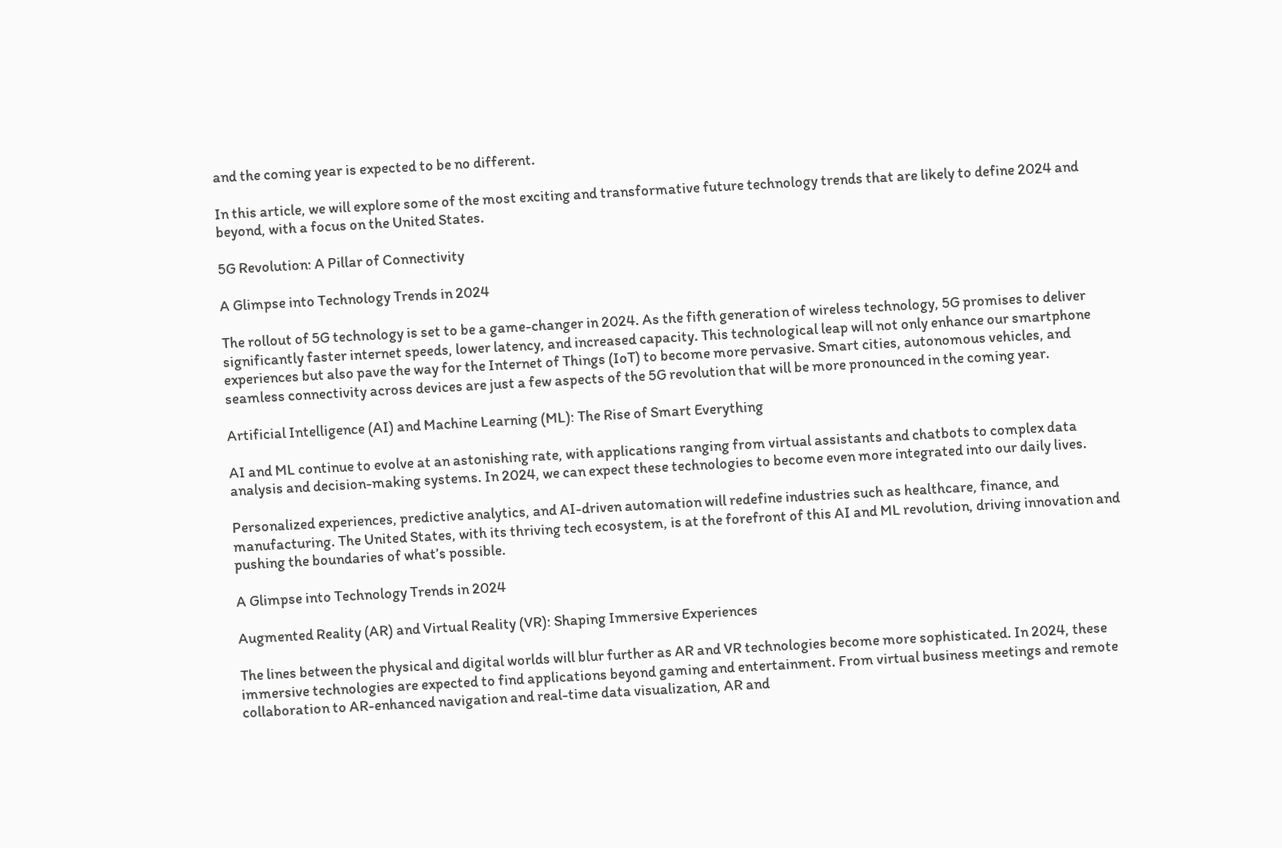and the coming year is expected to be no different.

In this article, we will explore some of the most exciting and transformative future technology trends that are likely to define 2024 and beyond, with a focus on the United States.

5G Revolution: A Pillar of Connectivity

A Glimpse into Technology Trends in 2024

The rollout of 5G technology is set to be a game-changer in 2024. As the fifth generation of wireless technology, 5G promises to deliver significantly faster internet speeds, lower latency, and increased capacity. This technological leap will not only enhance our smartphone experiences but also pave the way for the Internet of Things (IoT) to become more pervasive. Smart cities, autonomous vehicles, and seamless connectivity across devices are just a few aspects of the 5G revolution that will be more pronounced in the coming year.

Artificial Intelligence (AI) and Machine Learning (ML): The Rise of Smart Everything

AI and ML continue to evolve at an astonishing rate, with applications ranging from virtual assistants and chatbots to complex data analysis and decision-making systems. In 2024, we can expect these technologies to become even more integrated into our daily lives.

Personalized experiences, predictive analytics, and AI-driven automation will redefine industries such as healthcare, finance, and manufacturing. The United States, with its thriving tech ecosystem, is at the forefront of this AI and ML revolution, driving innovation and pushing the boundaries of what’s possible.

A Glimpse into Technology Trends in 2024

Augmented Reality (AR) and Virtual Reality (VR): Shaping Immersive Experiences

The lines between the physical and digital worlds will blur further as AR and VR technologies become more sophisticated. In 2024, these immersive technologies are expected to find applications beyond gaming and entertainment. From virtual business meetings and remote collaboration to AR-enhanced navigation and real-time data visualization, AR and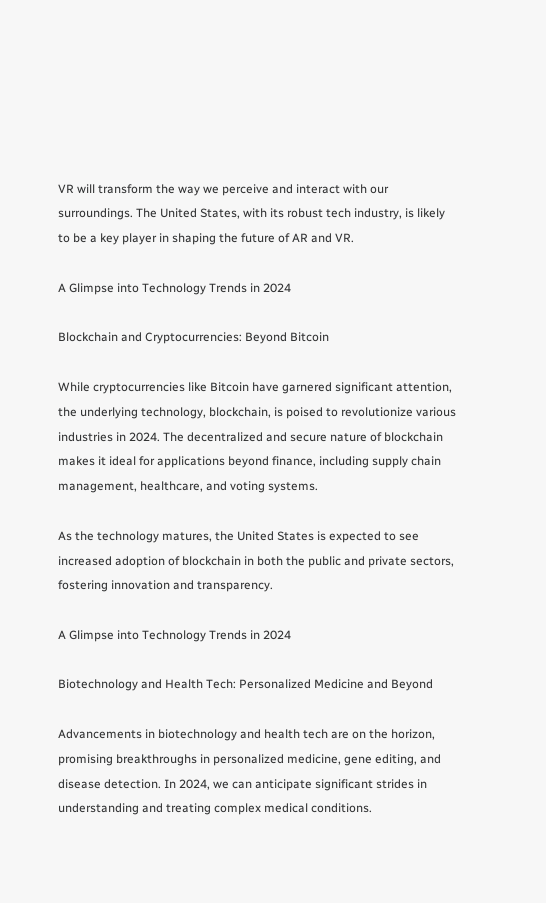VR will transform the way we perceive and interact with our surroundings. The United States, with its robust tech industry, is likely to be a key player in shaping the future of AR and VR.

A Glimpse into Technology Trends in 2024

Blockchain and Cryptocurrencies: Beyond Bitcoin

While cryptocurrencies like Bitcoin have garnered significant attention, the underlying technology, blockchain, is poised to revolutionize various industries in 2024. The decentralized and secure nature of blockchain makes it ideal for applications beyond finance, including supply chain management, healthcare, and voting systems.

As the technology matures, the United States is expected to see increased adoption of blockchain in both the public and private sectors, fostering innovation and transparency.

A Glimpse into Technology Trends in 2024

Biotechnology and Health Tech: Personalized Medicine and Beyond

Advancements in biotechnology and health tech are on the horizon, promising breakthroughs in personalized medicine, gene editing, and disease detection. In 2024, we can anticipate significant strides in understanding and treating complex medical conditions.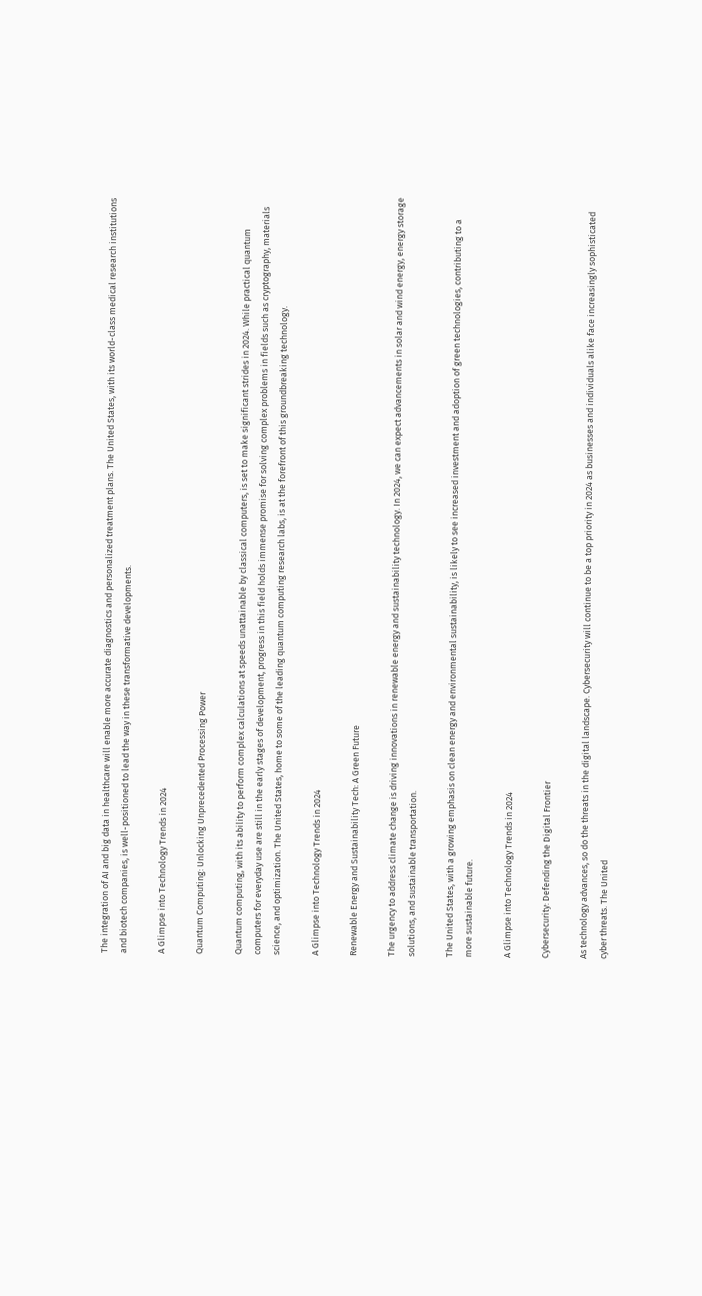The integration of AI and big data in healthcare will enable more accurate diagnostics and personalized treatment plans. The United States, with its world-class medical research institutions and biotech companies, is well-positioned to lead the way in these transformative developments.

A Glimpse into Technology Trends in 2024

Quantum Computing: Unlocking Unprecedented Processing Power

Quantum computing, with its ability to perform complex calculations at speeds unattainable by classical computers, is set to make significant strides in 2024. While practical quantum computers for everyday use are still in the early stages of development, progress in this field holds immense promise for solving complex problems in fields such as cryptography, materials science, and optimization. The United States, home to some of the leading quantum computing research labs, is at the forefront of this groundbreaking technology.

A Glimpse into Technology Trends in 2024

Renewable Energy and Sustainability Tech: A Green Future

The urgency to address climate change is driving innovations in renewable energy and sustainability technology. In 2024, we can expect advancements in solar and wind energy, energy storage solutions, and sustainable transportation.

The United States, with a growing emphasis on clean energy and environmental sustainability, is likely to see increased investment and adoption of green technologies, contributing to a more sustainable future.

A Glimpse into Technology Trends in 2024

Cybersecurity: Defending the Digital Frontier

As technology advances, so do the threats in the digital landscape. Cybersecurity will continue to be a top priority in 2024 as businesses and individuals alike face increasingly sophisticated cyber threats. The United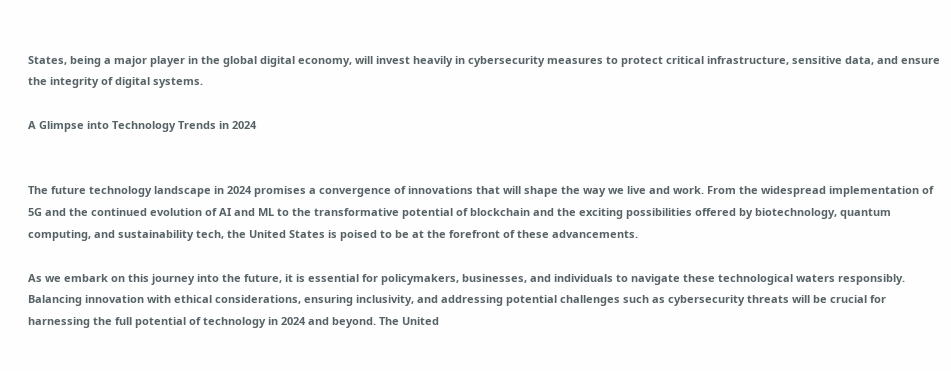States, being a major player in the global digital economy, will invest heavily in cybersecurity measures to protect critical infrastructure, sensitive data, and ensure the integrity of digital systems.

A Glimpse into Technology Trends in 2024


The future technology landscape in 2024 promises a convergence of innovations that will shape the way we live and work. From the widespread implementation of 5G and the continued evolution of AI and ML to the transformative potential of blockchain and the exciting possibilities offered by biotechnology, quantum computing, and sustainability tech, the United States is poised to be at the forefront of these advancements.

As we embark on this journey into the future, it is essential for policymakers, businesses, and individuals to navigate these technological waters responsibly. Balancing innovation with ethical considerations, ensuring inclusivity, and addressing potential challenges such as cybersecurity threats will be crucial for harnessing the full potential of technology in 2024 and beyond. The United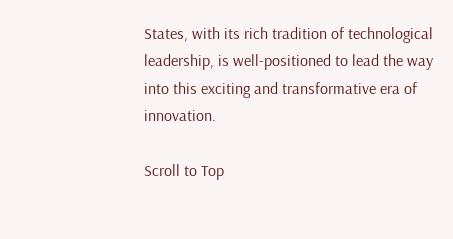States, with its rich tradition of technological leadership, is well-positioned to lead the way into this exciting and transformative era of innovation.

Scroll to Top